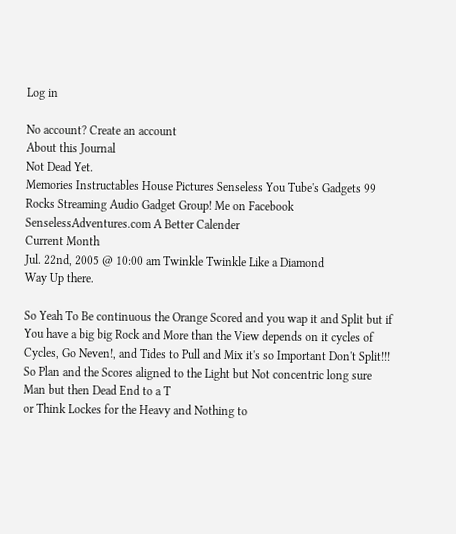Log in

No account? Create an account
About this Journal
Not Dead Yet.
Memories Instructables House Pictures Senseless You Tube's Gadgets 99 Rocks Streaming Audio Gadget Group! Me on Facebook SenselessAdventures.com A Better Calender
Current Month
Jul. 22nd, 2005 @ 10:00 am Twinkle Twinkle Like a Diamond
Way Up there.

So Yeah To Be continuous the Orange Scored and you wap it and Split but if You have a big big Rock and More than the View depends on it cycles of Cycles, Go Neven!, and Tides to Pull and Mix it's so Important Don't Split!!! So Plan and the Scores aligned to the Light but Not concentric long sure
Man but then Dead End to a T
or Think Lockes for the Heavy and Nothing to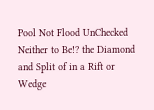Pool Not Flood UnChecked Neither to Be!? the Diamond and Split of in a Rift or Wedge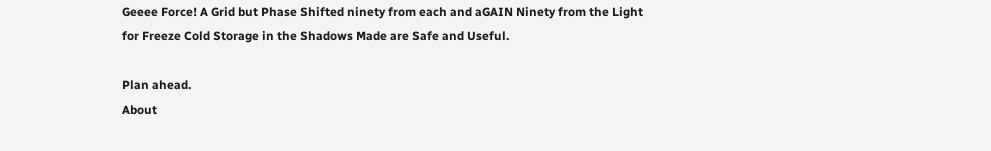Geeee Force! A Grid but Phase Shifted ninety from each and aGAIN Ninety from the Light for Freeze Cold Storage in the Shadows Made are Safe and Useful.

Plan ahead.
About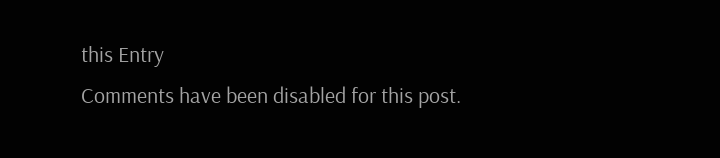this Entry
Comments have been disabled for this post.